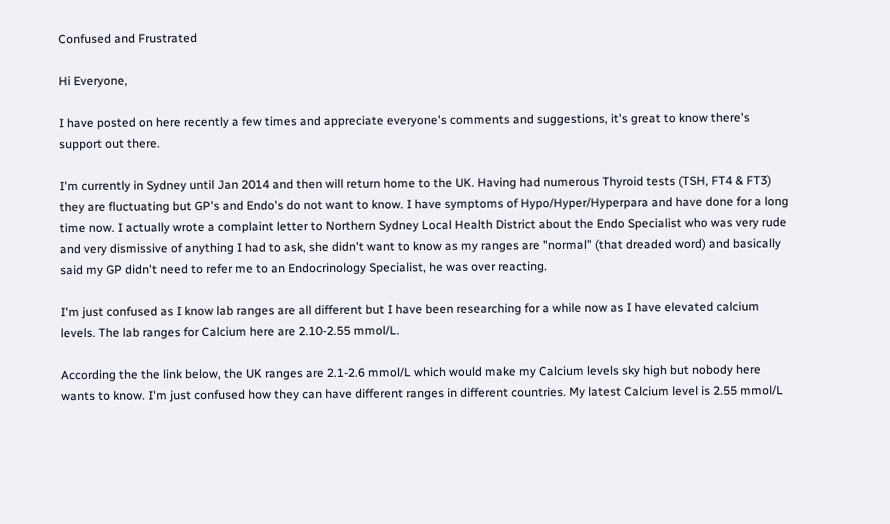Confused and Frustrated

Hi Everyone,

I have posted on here recently a few times and appreciate everyone's comments and suggestions, it's great to know there's support out there.

I'm currently in Sydney until Jan 2014 and then will return home to the UK. Having had numerous Thyroid tests (TSH, FT4 & FT3) they are fluctuating but GP's and Endo's do not want to know. I have symptoms of Hypo/Hyper/Hyperpara and have done for a long time now. I actually wrote a complaint letter to Northern Sydney Local Health District about the Endo Specialist who was very rude and very dismissive of anything I had to ask, she didn't want to know as my ranges are "normal" (that dreaded word) and basically said my GP didn't need to refer me to an Endocrinology Specialist, he was over reacting.

I'm just confused as I know lab ranges are all different but I have been researching for a while now as I have elevated calcium levels. The lab ranges for Calcium here are 2.10-2.55 mmol/L.

According the the link below, the UK ranges are 2.1-2.6 mmol/L which would make my Calcium levels sky high but nobody here wants to know. I'm just confused how they can have different ranges in different countries. My latest Calcium level is 2.55 mmol/L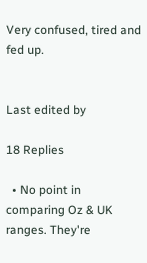Very confused, tired and fed up.


Last edited by

18 Replies

  • No point in comparing Oz & UK ranges. They're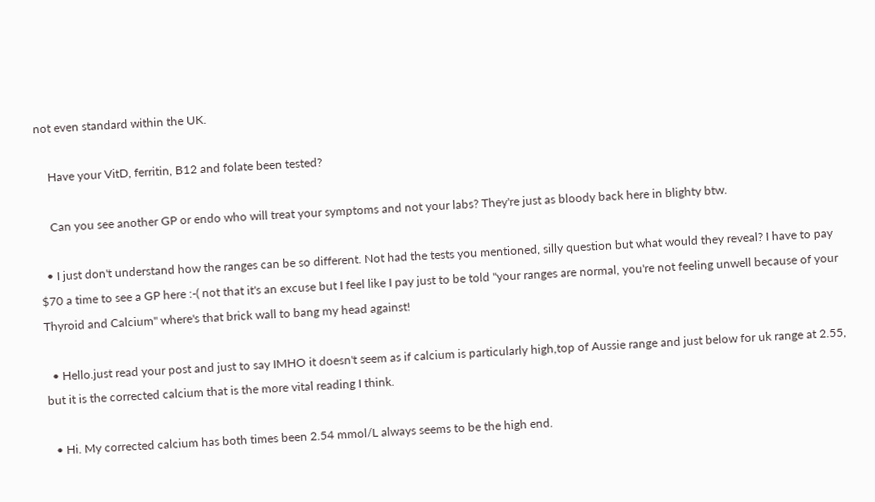not even standard within the UK.

    Have your VitD, ferritin, B12 and folate been tested?

    Can you see another GP or endo who will treat your symptoms and not your labs? They're just as bloody back here in blighty btw.

  • I just don't understand how the ranges can be so different. Not had the tests you mentioned, silly question but what would they reveal? I have to pay $70 a time to see a GP here :-( not that it's an excuse but I feel like I pay just to be told "your ranges are normal, you're not feeling unwell because of your Thyroid and Calcium" where's that brick wall to bang my head against!

  • Hello.just read your post and just to say IMHO it doesn't seem as if calcium is particularly high,top of Aussie range and just below for uk range at 2.55, but it is the corrected calcium that is the more vital reading I think.

  • Hi. My corrected calcium has both times been 2.54 mmol/L always seems to be the high end.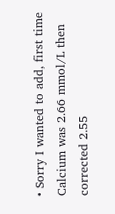• Sorry I wanted to add, first time Calcium was 2.66 mmol/L then corrected 2.55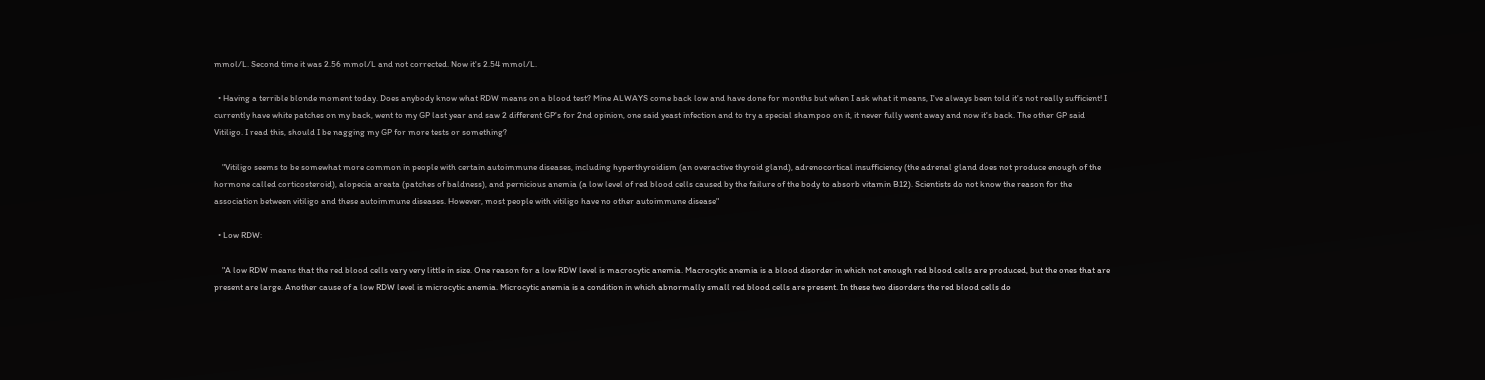mmol/L. Second time it was 2.56 mmol/L and not corrected. Now it's 2.54 mmol/L.

  • Having a terrible blonde moment today. Does anybody know what RDW means on a blood test? Mine ALWAYS come back low and have done for months but when I ask what it means, I've always been told it's not really sufficient! I currently have white patches on my back, went to my GP last year and saw 2 different GP's for 2nd opinion, one said yeast infection and to try a special shampoo on it, it never fully went away and now it's back. The other GP said Vitiligo. I read this, should I be nagging my GP for more tests or something?

    "Vitiligo seems to be somewhat more common in people with certain autoimmune diseases, including hyperthyroidism (an overactive thyroid gland), adrenocortical insufficiency (the adrenal gland does not produce enough of the hormone called corticosteroid), alopecia areata (patches of baldness), and pernicious anemia (a low level of red blood cells caused by the failure of the body to absorb vitamin B12). Scientists do not know the reason for the association between vitiligo and these autoimmune diseases. However, most people with vitiligo have no other autoimmune disease"

  • Low RDW:

    "A low RDW means that the red blood cells vary very little in size. One reason for a low RDW level is macrocytic anemia. Macrocytic anemia is a blood disorder in which not enough red blood cells are produced, but the ones that are present are large. Another cause of a low RDW level is microcytic anemia. Microcytic anemia is a condition in which abnormally small red blood cells are present. In these two disorders the red blood cells do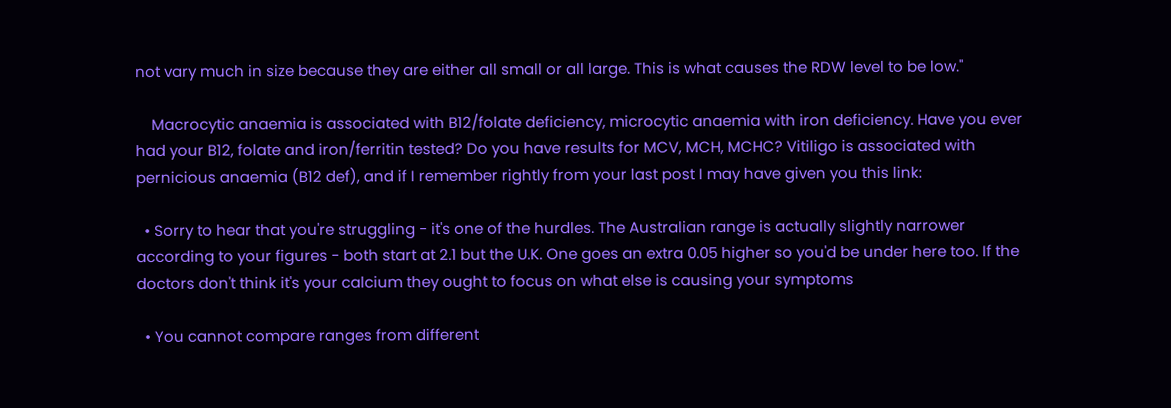not vary much in size because they are either all small or all large. This is what causes the RDW level to be low."

    Macrocytic anaemia is associated with B12/folate deficiency, microcytic anaemia with iron deficiency. Have you ever had your B12, folate and iron/ferritin tested? Do you have results for MCV, MCH, MCHC? Vitiligo is associated with pernicious anaemia (B12 def), and if I remember rightly from your last post I may have given you this link:

  • Sorry to hear that you're struggling - it's one of the hurdles. The Australian range is actually slightly narrower according to your figures - both start at 2.1 but the U.K. One goes an extra 0.05 higher so you'd be under here too. If the doctors don't think it's your calcium they ought to focus on what else is causing your symptoms

  • You cannot compare ranges from different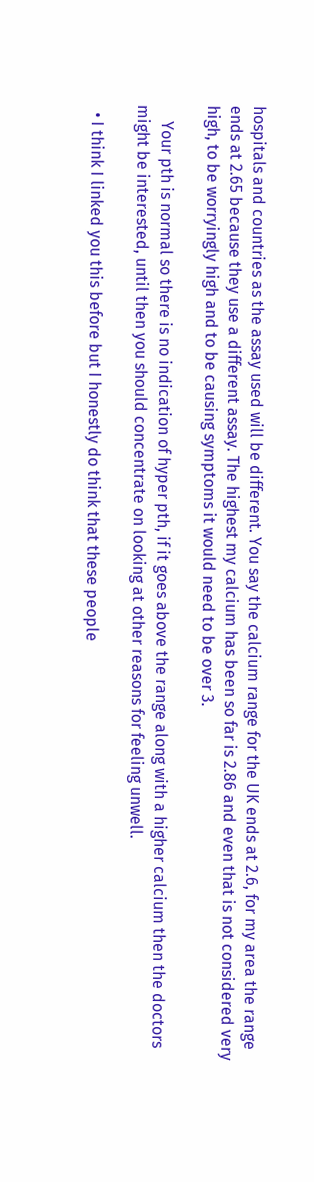hospitals and countries as the assay used will be different. You say the calcium range for the UK ends at 2.6, for my area the range ends at 2.65 because they use a different assay. The highest my calcium has been so far is 2.86 and even that is not considered very high, to be worryingly high and to be causing symptoms it would need to be over 3.

    Your pth is normal so there is no indication of hyper pth, if it goes above the range along with a higher calcium then the doctors might be interested, until then you should concentrate on looking at other reasons for feeling unwell.

  • I think I linked you this before but I honestly do think that these people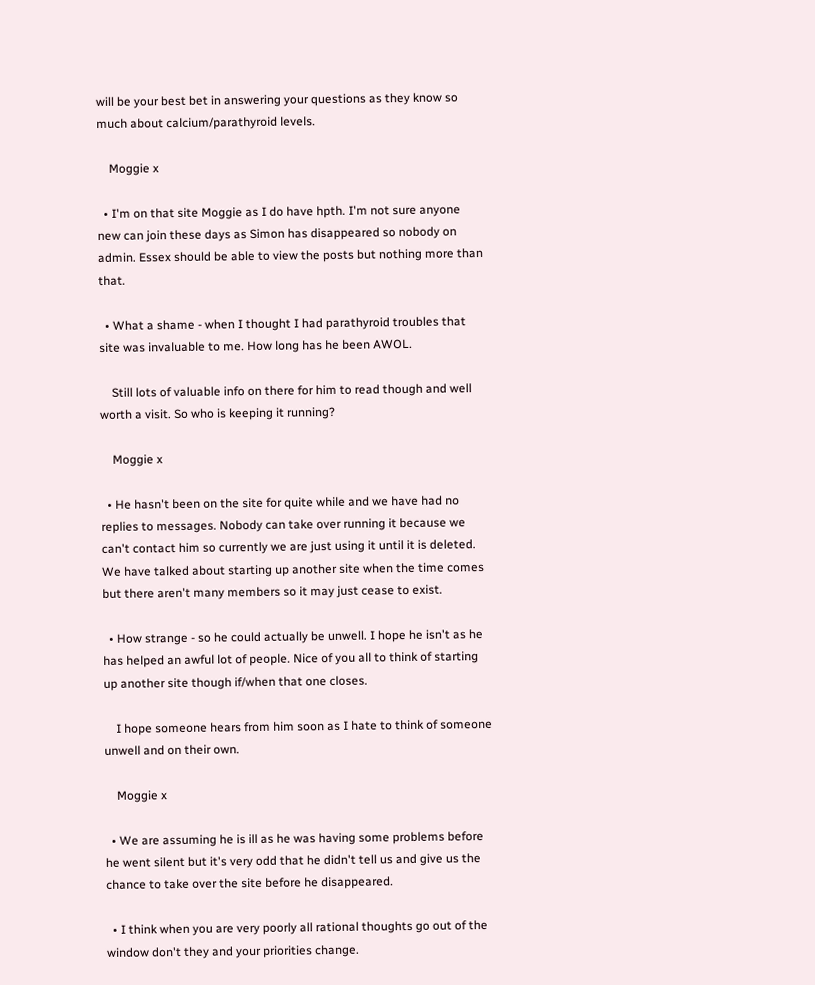will be your best bet in answering your questions as they know so much about calcium/parathyroid levels.

    Moggie x

  • I'm on that site Moggie as I do have hpth. I'm not sure anyone new can join these days as Simon has disappeared so nobody on admin. Essex should be able to view the posts but nothing more than that.

  • What a shame - when I thought I had parathyroid troubles that site was invaluable to me. How long has he been AWOL.

    Still lots of valuable info on there for him to read though and well worth a visit. So who is keeping it running?

    Moggie x

  • He hasn't been on the site for quite while and we have had no replies to messages. Nobody can take over running it because we can't contact him so currently we are just using it until it is deleted. We have talked about starting up another site when the time comes but there aren't many members so it may just cease to exist.

  • How strange - so he could actually be unwell. I hope he isn't as he has helped an awful lot of people. Nice of you all to think of starting up another site though if/when that one closes.

    I hope someone hears from him soon as I hate to think of someone unwell and on their own.

    Moggie x

  • We are assuming he is ill as he was having some problems before he went silent but it's very odd that he didn't tell us and give us the chance to take over the site before he disappeared.

  • I think when you are very poorly all rational thoughts go out of the window don't they and your priorities change.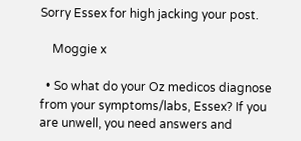Sorry Essex for high jacking your post.

    Moggie x

  • So what do your Oz medicos diagnose from your symptoms/labs, Essex? If you are unwell, you need answers and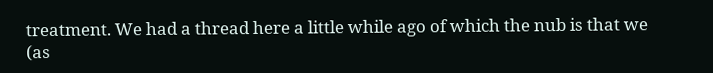treatment. We had a thread here a little while ago of which the nub is that we (as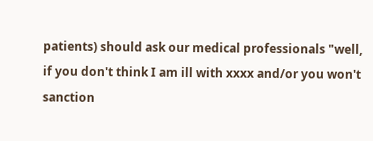patients) should ask our medical professionals "well, if you don't think I am ill with xxxx and/or you won't sanction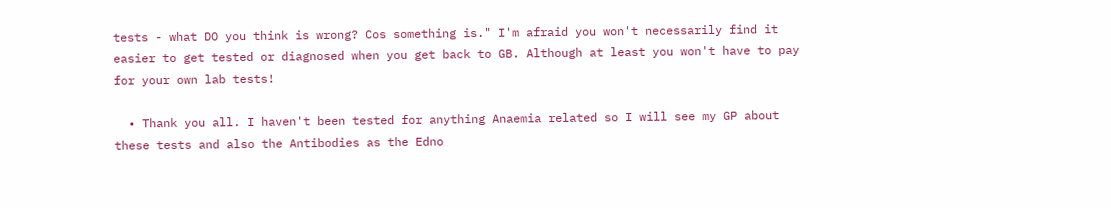tests - what DO you think is wrong? Cos something is." I'm afraid you won't necessarily find it easier to get tested or diagnosed when you get back to GB. Although at least you won't have to pay for your own lab tests!

  • Thank you all. I haven't been tested for anything Anaemia related so I will see my GP about these tests and also the Antibodies as the Edno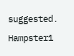suggested. Hampster1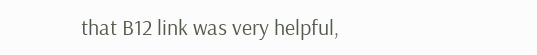that B12 link was very helpful,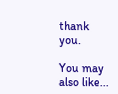thank you.

You may also like...